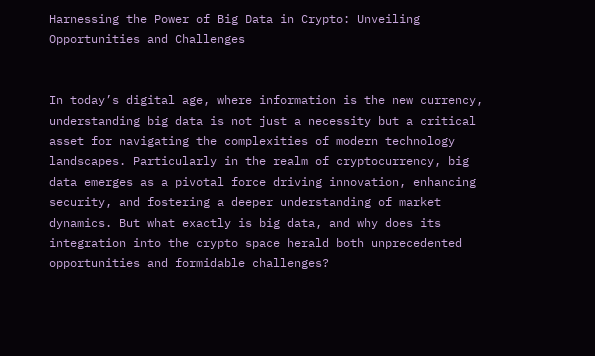Harnessing the Power of Big Data in Crypto: Unveiling Opportunities and Challenges


In today’s digital age, where information is the new currency, understanding big data is not just a necessity but a critical asset for navigating the complexities of modern technology landscapes. Particularly in the realm of cryptocurrency, big data emerges as a pivotal force driving innovation, enhancing security, and fostering a deeper understanding of market dynamics. But what exactly is big data, and why does its integration into the crypto space herald both unprecedented opportunities and formidable challenges?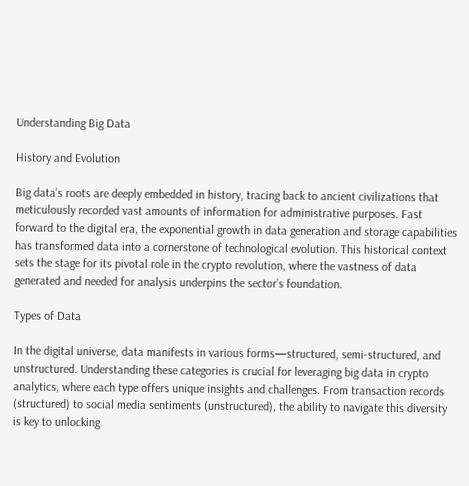Understanding Big Data

History and Evolution

Big data’s roots are deeply embedded in history, tracing back to ancient civilizations that meticulously recorded vast amounts of information for administrative purposes. Fast forward to the digital era, the exponential growth in data generation and storage capabilities has transformed data into a cornerstone of technological evolution. This historical context sets the stage for its pivotal role in the crypto revolution, where the vastness of data generated and needed for analysis underpins the sector’s foundation.

Types of Data

In the digital universe, data manifests in various forms—structured, semi-structured, and unstructured. Understanding these categories is crucial for leveraging big data in crypto analytics, where each type offers unique insights and challenges. From transaction records (structured) to social media sentiments (unstructured), the ability to navigate this diversity is key to unlocking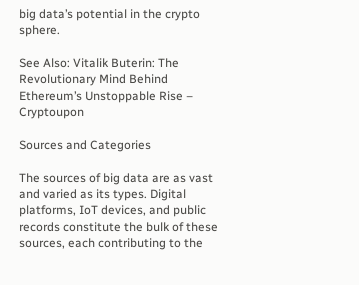big data’s potential in the crypto sphere.

See Also: Vitalik Buterin: The Revolutionary Mind Behind Ethereum’s Unstoppable Rise – Cryptoupon

Sources and Categories

The sources of big data are as vast and varied as its types. Digital platforms, IoT devices, and public records constitute the bulk of these sources, each contributing to the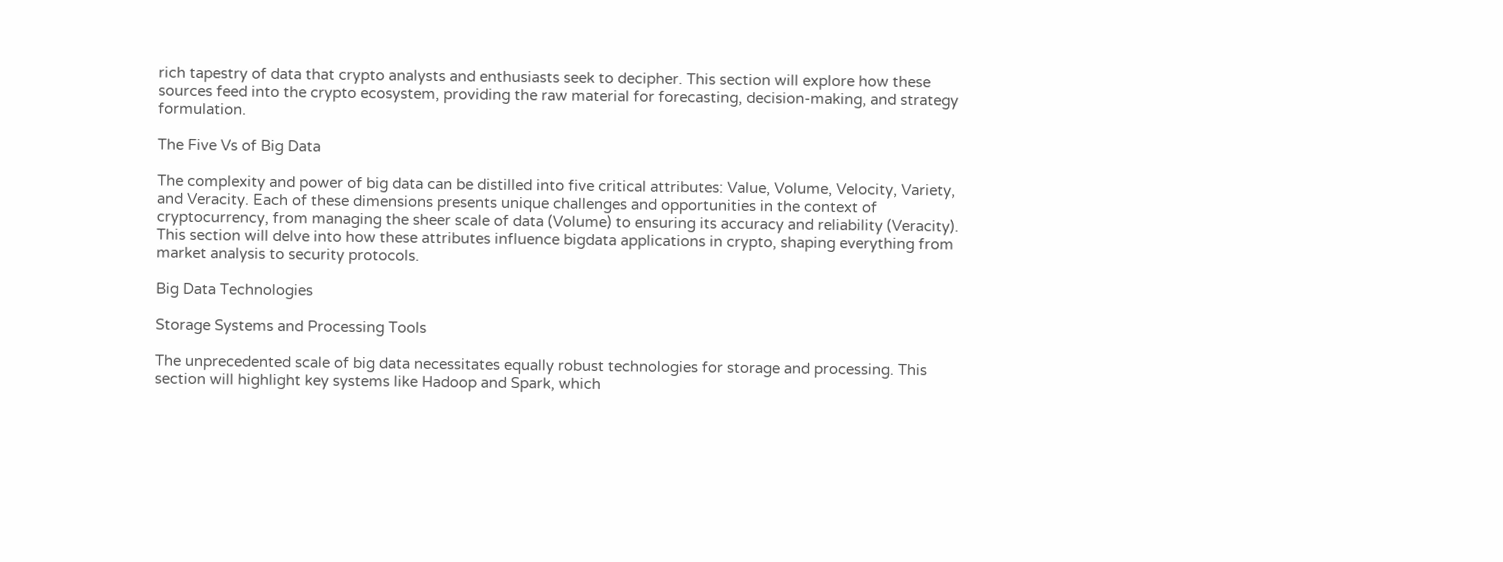rich tapestry of data that crypto analysts and enthusiasts seek to decipher. This section will explore how these sources feed into the crypto ecosystem, providing the raw material for forecasting, decision-making, and strategy formulation.

The Five Vs of Big Data

The complexity and power of big data can be distilled into five critical attributes: Value, Volume, Velocity, Variety, and Veracity. Each of these dimensions presents unique challenges and opportunities in the context of cryptocurrency, from managing the sheer scale of data (Volume) to ensuring its accuracy and reliability (Veracity). This section will delve into how these attributes influence bigdata applications in crypto, shaping everything from market analysis to security protocols.

Big Data Technologies

Storage Systems and Processing Tools

The unprecedented scale of big data necessitates equally robust technologies for storage and processing. This section will highlight key systems like Hadoop and Spark, which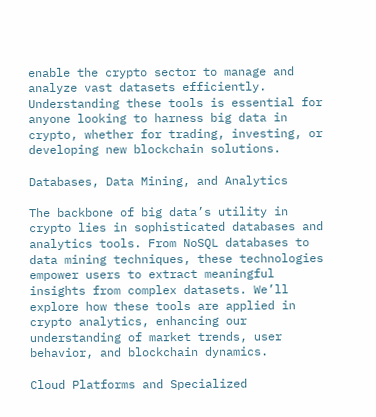enable the crypto sector to manage and analyze vast datasets efficiently. Understanding these tools is essential for anyone looking to harness big data in crypto, whether for trading, investing, or developing new blockchain solutions.

Databases, Data Mining, and Analytics

The backbone of big data’s utility in crypto lies in sophisticated databases and analytics tools. From NoSQL databases to data mining techniques, these technologies empower users to extract meaningful insights from complex datasets. We’ll explore how these tools are applied in crypto analytics, enhancing our understanding of market trends, user behavior, and blockchain dynamics.

Cloud Platforms and Specialized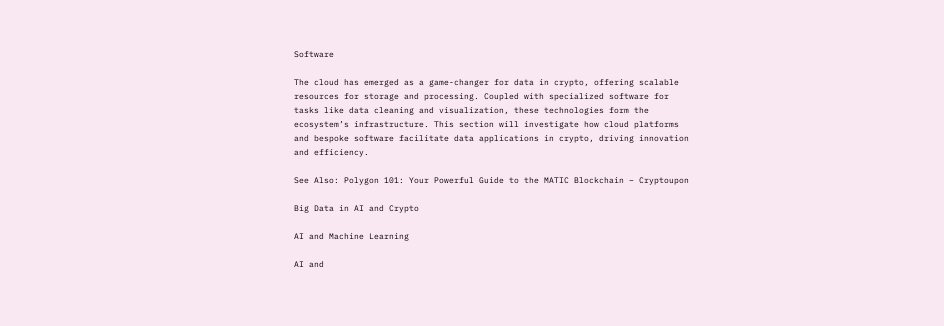Software

The cloud has emerged as a game-changer for data in crypto, offering scalable resources for storage and processing. Coupled with specialized software for tasks like data cleaning and visualization, these technologies form the ecosystem’s infrastructure. This section will investigate how cloud platforms and bespoke software facilitate data applications in crypto, driving innovation and efficiency.

See Also: Polygon 101: Your Powerful Guide to the MATIC Blockchain – Cryptoupon

Big Data in AI and Crypto

AI and Machine Learning

AI and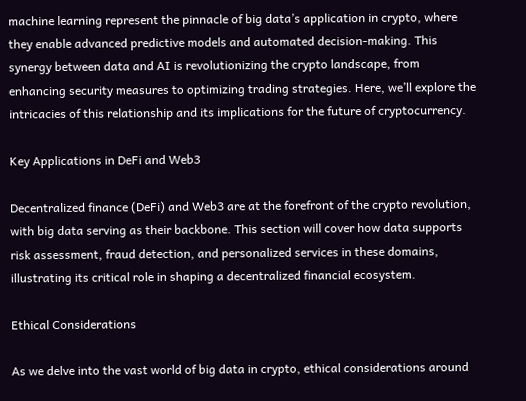machine learning represent the pinnacle of big data’s application in crypto, where they enable advanced predictive models and automated decision-making. This synergy between data and AI is revolutionizing the crypto landscape, from enhancing security measures to optimizing trading strategies. Here, we’ll explore the intricacies of this relationship and its implications for the future of cryptocurrency.

Key Applications in DeFi and Web3

Decentralized finance (DeFi) and Web3 are at the forefront of the crypto revolution, with big data serving as their backbone. This section will cover how data supports risk assessment, fraud detection, and personalized services in these domains, illustrating its critical role in shaping a decentralized financial ecosystem.

Ethical Considerations

As we delve into the vast world of big data in crypto, ethical considerations around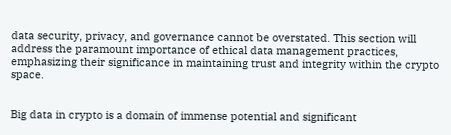data security, privacy, and governance cannot be overstated. This section will address the paramount importance of ethical data management practices, emphasizing their significance in maintaining trust and integrity within the crypto space.


Big data in crypto is a domain of immense potential and significant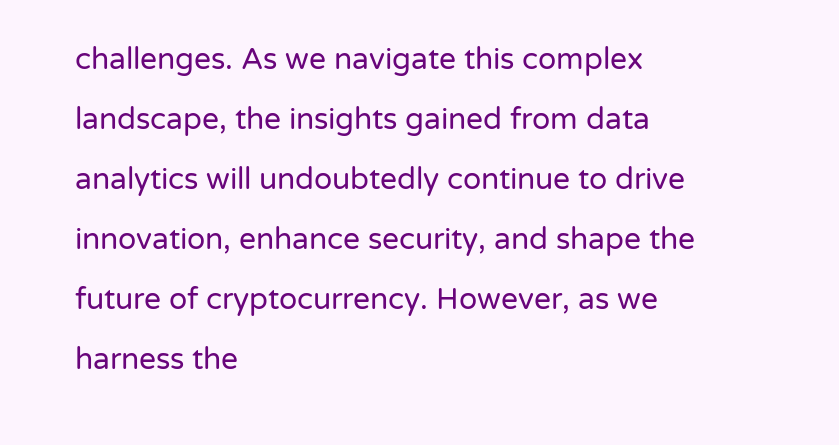challenges. As we navigate this complex landscape, the insights gained from data analytics will undoubtedly continue to drive innovation, enhance security, and shape the future of cryptocurrency. However, as we harness the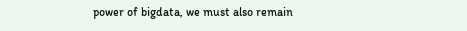power of bigdata, we must also remain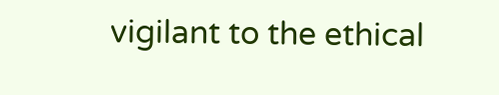vigilant to the ethical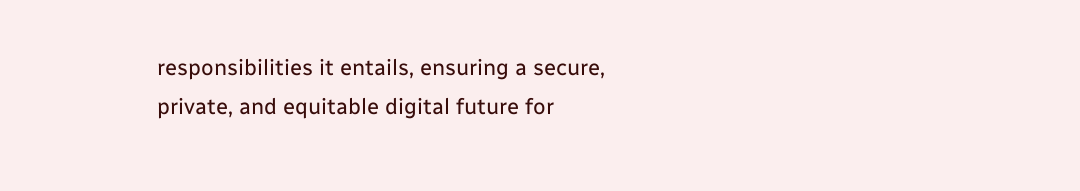responsibilities it entails, ensuring a secure, private, and equitable digital future for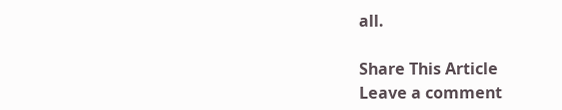all.

Share This Article
Leave a comment